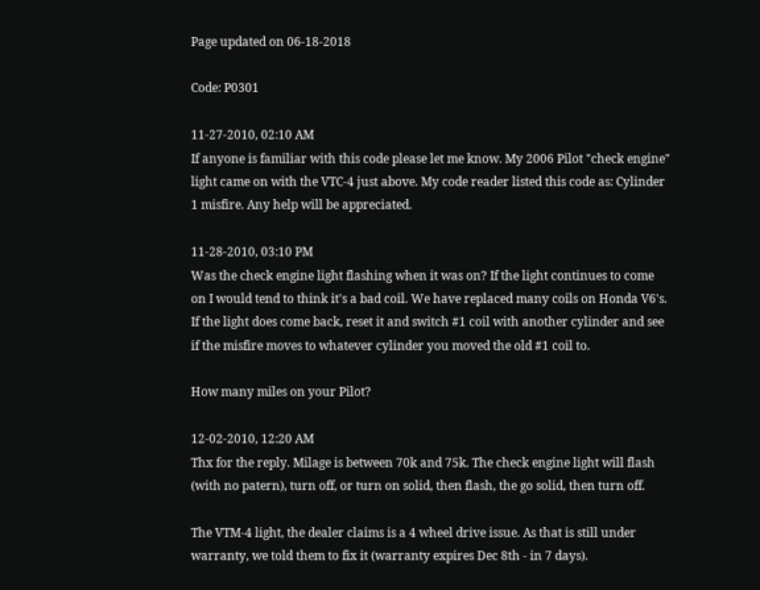Page updated on 06-18-2018

Code: P0301

11-27-2010, 02:10 AM
If anyone is familiar with this code please let me know. My 2006 Pilot "check engine" light came on with the VTC-4 just above. My code reader listed this code as: Cylinder 1 misfire. Any help will be appreciated.

11-28-2010, 03:10 PM
Was the check engine light flashing when it was on? If the light continues to come on I would tend to think it's a bad coil. We have replaced many coils on Honda V6's. If the light does come back, reset it and switch #1 coil with another cylinder and see if the misfire moves to whatever cylinder you moved the old #1 coil to.

How many miles on your Pilot?

12-02-2010, 12:20 AM
Thx for the reply. Milage is between 70k and 75k. The check engine light will flash (with no patern), turn off, or turn on solid, then flash, the go solid, then turn off.

The VTM-4 light, the dealer claims is a 4 wheel drive issue. As that is still under warranty, we told them to fix it (warranty expires Dec 8th - in 7 days).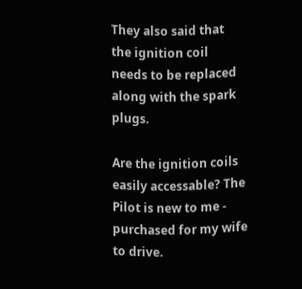They also said that the ignition coil needs to be replaced along with the spark plugs.

Are the ignition coils easily accessable? The Pilot is new to me - purchased for my wife to drive.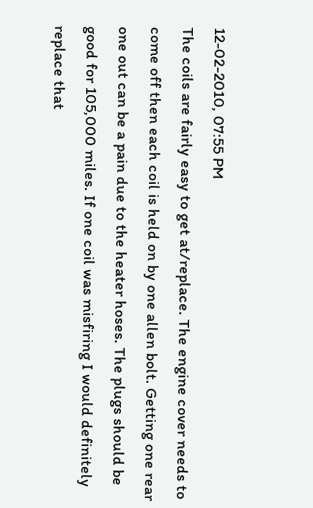12-02-2010, 07:55 PM
The coils are fairly easy to get at/replace. The engine cover needs to come off then each coil is held on by one allen bolt. Getting one rear one out can be a pain due to the heater hoses. The plugs should be good for 105,000 miles. If one coil was misfiring I would definitely replace that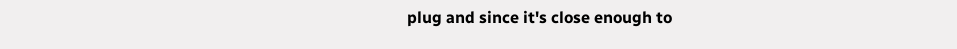plug and since it's close enough to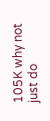105K why not just do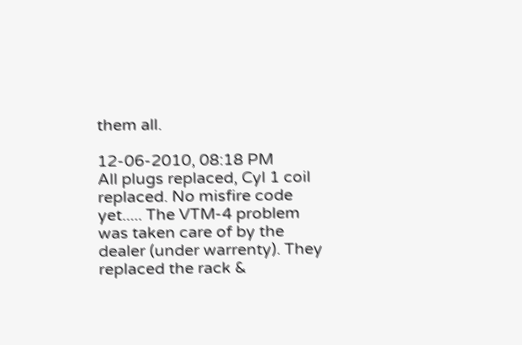them all.

12-06-2010, 08:18 PM
All plugs replaced, Cyl 1 coil replaced. No misfire code yet..... The VTM-4 problem was taken care of by the dealer (under warrenty). They replaced the rack &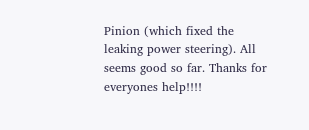Pinion (which fixed the leaking power steering). All seems good so far. Thanks for everyones help!!!!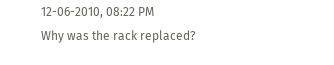12-06-2010, 08:22 PM
Why was the rack replaced?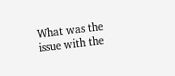What was the issue with the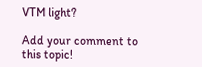VTM light?

Add your comment to this topic!